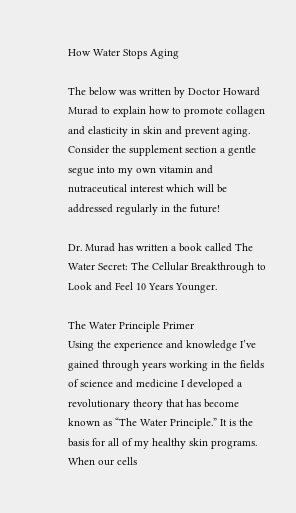How Water Stops Aging

The below was written by Doctor Howard Murad to explain how to promote collagen and elasticity in skin and prevent aging.  Consider the supplement section a gentle segue into my own vitamin and nutraceutical interest which will be addressed regularly in the future!

Dr. Murad has written a book called The Water Secret: The Cellular Breakthrough to Look and Feel 10 Years Younger.

The Water Principle Primer
Using the experience and knowledge I’ve gained through years working in the fields of science and medicine I developed a revolutionary theory that has become known as “The Water Principle.” It is the basis for all of my healthy skin programs. When our cells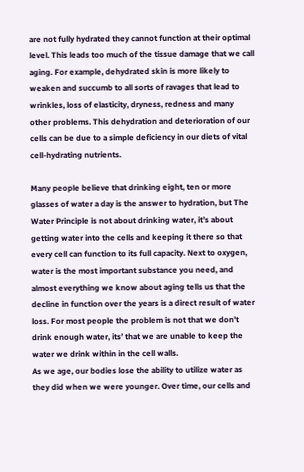are not fully hydrated they cannot function at their optimal level. This leads too much of the tissue damage that we call aging. For example, dehydrated skin is more likely to weaken and succumb to all sorts of ravages that lead to wrinkles, loss of elasticity, dryness, redness and many other problems. This dehydration and deterioration of our cells can be due to a simple deficiency in our diets of vital cell-hydrating nutrients.

Many people believe that drinking eight, ten or more glasses of water a day is the answer to hydration, but The Water Principle is not about drinking water, it’s about getting water into the cells and keeping it there so that every cell can function to its full capacity. Next to oxygen, water is the most important substance you need, and almost everything we know about aging tells us that the decline in function over the years is a direct result of water loss. For most people the problem is not that we don’t drink enough water, its’ that we are unable to keep the water we drink within in the cell walls.
As we age, our bodies lose the ability to utilize water as they did when we were younger. Over time, our cells and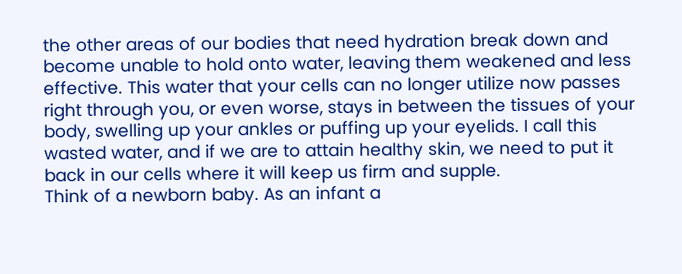the other areas of our bodies that need hydration break down and become unable to hold onto water, leaving them weakened and less effective. This water that your cells can no longer utilize now passes right through you, or even worse, stays in between the tissues of your body, swelling up your ankles or puffing up your eyelids. I call this wasted water, and if we are to attain healthy skin, we need to put it back in our cells where it will keep us firm and supple.
Think of a newborn baby. As an infant a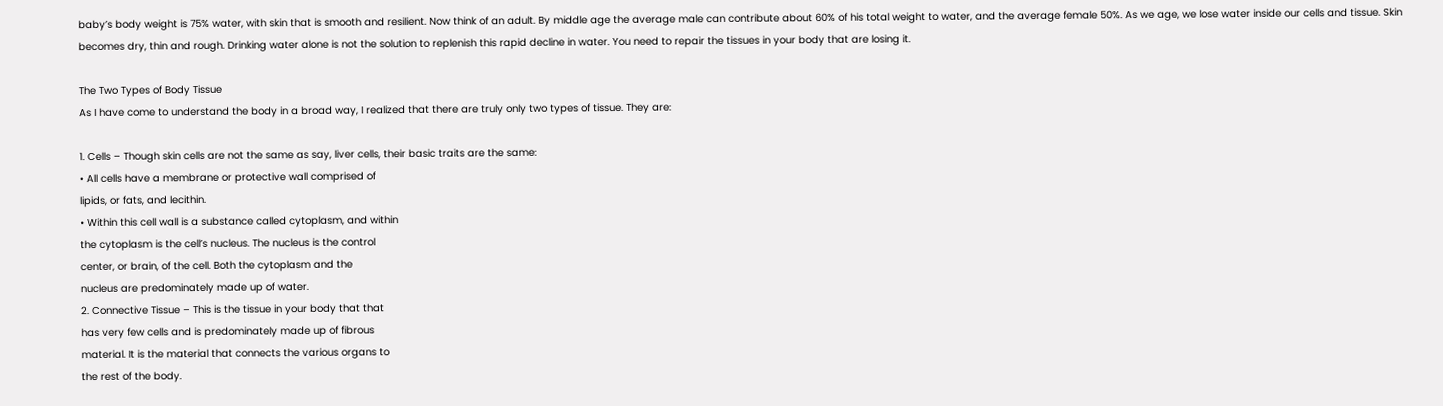baby’s body weight is 75% water, with skin that is smooth and resilient. Now think of an adult. By middle age the average male can contribute about 60% of his total weight to water, and the average female 50%. As we age, we lose water inside our cells and tissue. Skin becomes dry, thin and rough. Drinking water alone is not the solution to replenish this rapid decline in water. You need to repair the tissues in your body that are losing it.

The Two Types of Body Tissue
As I have come to understand the body in a broad way, I realized that there are truly only two types of tissue. They are:

1. Cells – Though skin cells are not the same as say, liver cells, their basic traits are the same:
• All cells have a membrane or protective wall comprised of
lipids, or fats, and lecithin.
• Within this cell wall is a substance called cytoplasm, and within
the cytoplasm is the cell’s nucleus. The nucleus is the control
center, or brain, of the cell. Both the cytoplasm and the
nucleus are predominately made up of water.
2. Connective Tissue – This is the tissue in your body that that
has very few cells and is predominately made up of fibrous
material. It is the material that connects the various organs to
the rest of the body.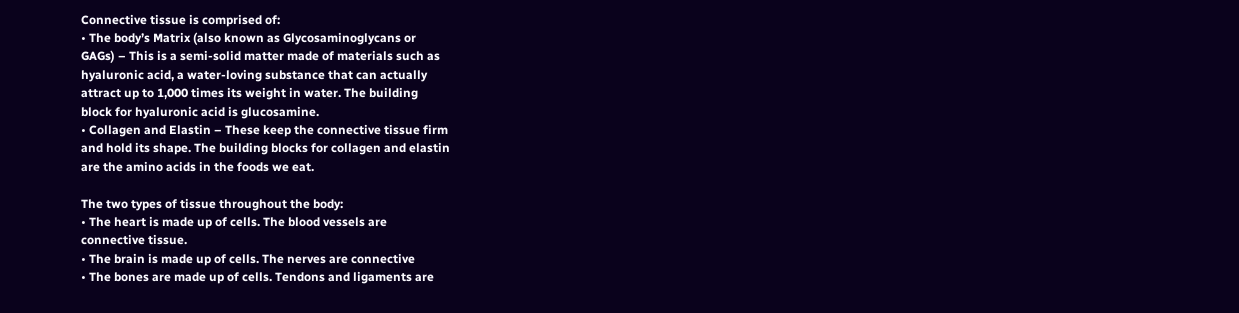Connective tissue is comprised of:
• The body’s Matrix (also known as Glycosaminoglycans or
GAGs) – This is a semi-solid matter made of materials such as
hyaluronic acid, a water-loving substance that can actually
attract up to 1,000 times its weight in water. The building
block for hyaluronic acid is glucosamine.
• Collagen and Elastin – These keep the connective tissue firm
and hold its shape. The building blocks for collagen and elastin
are the amino acids in the foods we eat.

The two types of tissue throughout the body:
• The heart is made up of cells. The blood vessels are
connective tissue.
• The brain is made up of cells. The nerves are connective
• The bones are made up of cells. Tendons and ligaments are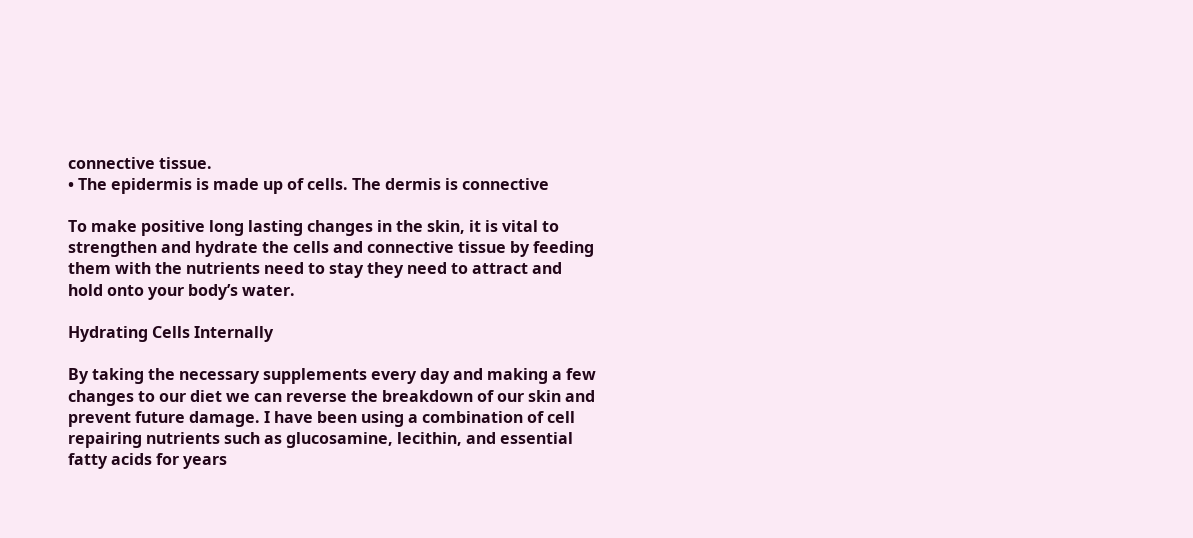connective tissue.
• The epidermis is made up of cells. The dermis is connective

To make positive long lasting changes in the skin, it is vital to strengthen and hydrate the cells and connective tissue by feeding them with the nutrients need to stay they need to attract and hold onto your body’s water.

Hydrating Cells Internally

By taking the necessary supplements every day and making a few changes to our diet we can reverse the breakdown of our skin and prevent future damage. I have been using a combination of cell repairing nutrients such as glucosamine, lecithin, and essential fatty acids for years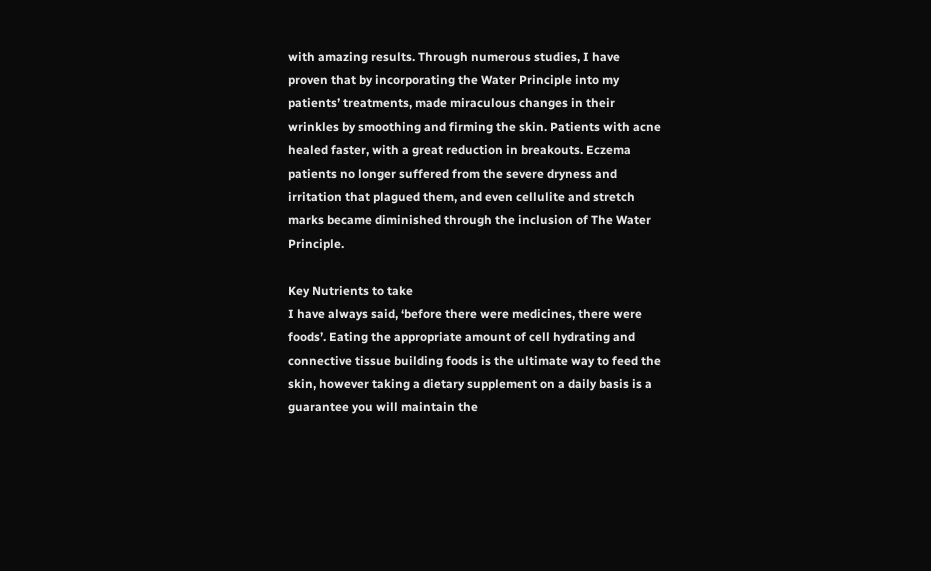with amazing results. Through numerous studies, I have proven that by incorporating the Water Principle into my patients’ treatments, made miraculous changes in their wrinkles by smoothing and firming the skin. Patients with acne healed faster, with a great reduction in breakouts. Eczema patients no longer suffered from the severe dryness and irritation that plagued them, and even cellulite and stretch marks became diminished through the inclusion of The Water Principle.

Key Nutrients to take
I have always said, ‘before there were medicines, there were foods’. Eating the appropriate amount of cell hydrating and connective tissue building foods is the ultimate way to feed the skin, however taking a dietary supplement on a daily basis is a guarantee you will maintain the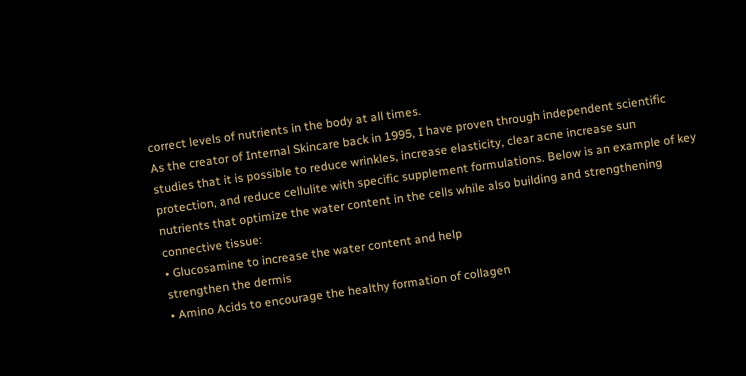correct levels of nutrients in the body at all times.
As the creator of Internal Skincare back in 1995, I have proven through independent scientific studies that it is possible to reduce wrinkles, increase elasticity, clear acne increase sun protection, and reduce cellulite with specific supplement formulations. Below is an example of key nutrients that optimize the water content in the cells while also building and strengthening connective tissue:
• Glucosamine to increase the water content and help
strengthen the dermis
• Amino Acids to encourage the healthy formation of collagen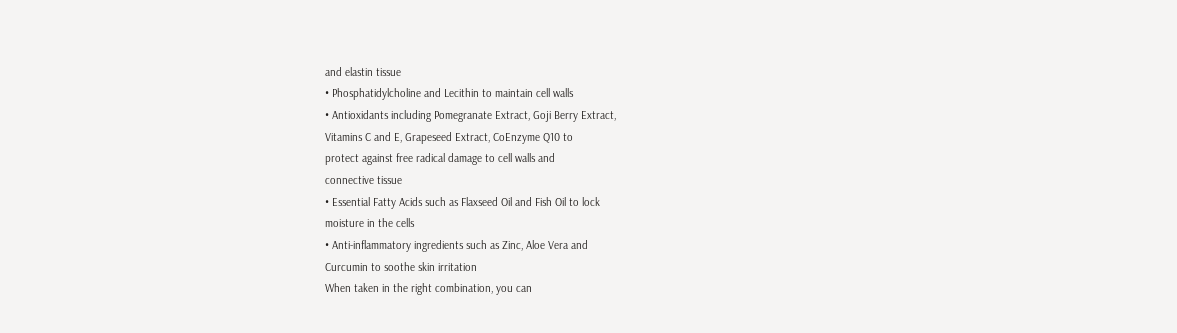and elastin tissue
• Phosphatidylcholine and Lecithin to maintain cell walls
• Antioxidants including Pomegranate Extract, Goji Berry Extract,
Vitamins C and E, Grapeseed Extract, CoEnzyme Q10 to
protect against free radical damage to cell walls and
connective tissue
• Essential Fatty Acids such as Flaxseed Oil and Fish Oil to lock
moisture in the cells
• Anti-inflammatory ingredients such as Zinc, Aloe Vera and
Curcumin to soothe skin irritation
When taken in the right combination, you can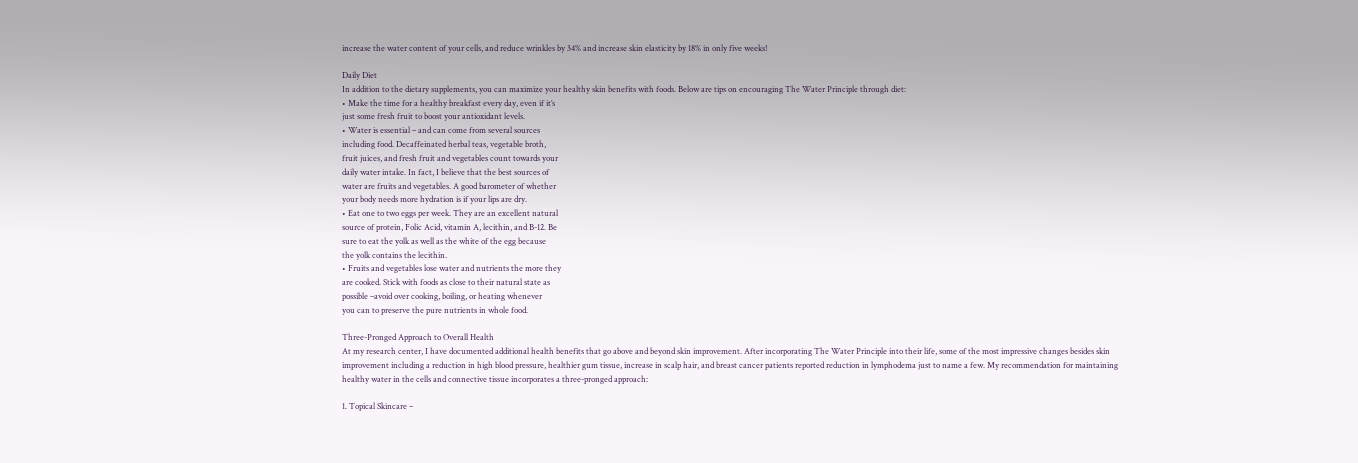increase the water content of your cells, and reduce wrinkles by 34% and increase skin elasticity by 18% in only five weeks!

Daily Diet
In addition to the dietary supplements, you can maximize your healthy skin benefits with foods. Below are tips on encouraging The Water Principle through diet:
• Make the time for a healthy breakfast every day, even if it’s
just some fresh fruit to boost your antioxidant levels.
• Water is essential – and can come from several sources
including food. Decaffeinated herbal teas, vegetable broth,
fruit juices, and fresh fruit and vegetables count towards your
daily water intake. In fact, I believe that the best sources of
water are fruits and vegetables. A good barometer of whether
your body needs more hydration is if your lips are dry.
• Eat one to two eggs per week. They are an excellent natural
source of protein, Folic Acid, vitamin A, lecithin, and B-12. Be
sure to eat the yolk as well as the white of the egg because
the yolk contains the lecithin.
• Fruits and vegetables lose water and nutrients the more they
are cooked. Stick with foods as close to their natural state as
possible –avoid over cooking, boiling, or heating whenever
you can to preserve the pure nutrients in whole food.

Three-Pronged Approach to Overall Health
At my research center, I have documented additional health benefits that go above and beyond skin improvement. After incorporating The Water Principle into their life, some of the most impressive changes besides skin improvement including a reduction in high blood pressure, healthier gum tissue, increase in scalp hair, and breast cancer patients reported reduction in lymphodema just to name a few. My recommendation for maintaining healthy water in the cells and connective tissue incorporates a three-pronged approach:

1. Topical Skincare –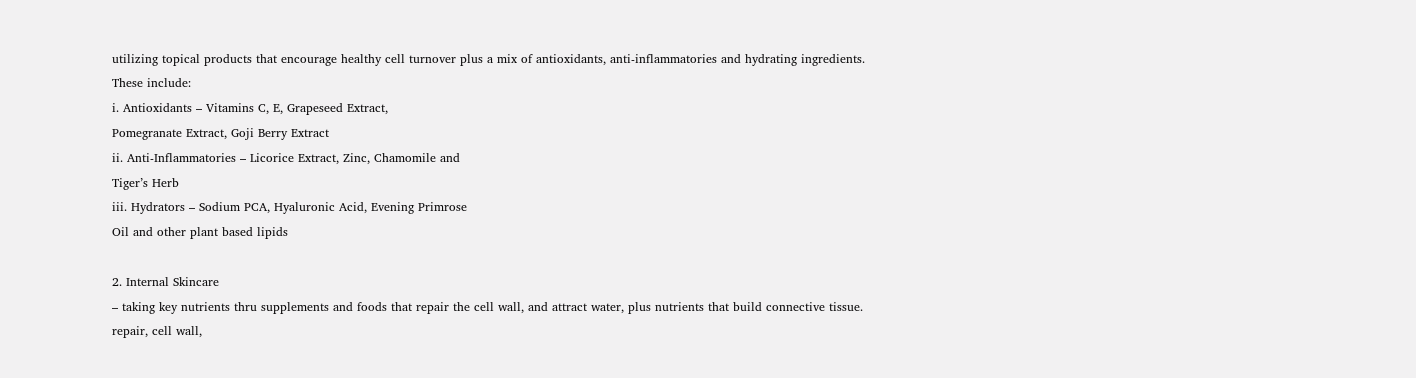utilizing topical products that encourage healthy cell turnover plus a mix of antioxidants, anti-inflammatories and hydrating ingredients. These include:
i. Antioxidants – Vitamins C, E, Grapeseed Extract,
Pomegranate Extract, Goji Berry Extract
ii. Anti-Inflammatories – Licorice Extract, Zinc, Chamomile and
Tiger’s Herb
iii. Hydrators – Sodium PCA, Hyaluronic Acid, Evening Primrose
Oil and other plant based lipids

2. Internal Skincare
– taking key nutrients thru supplements and foods that repair the cell wall, and attract water, plus nutrients that build connective tissue. repair, cell wall,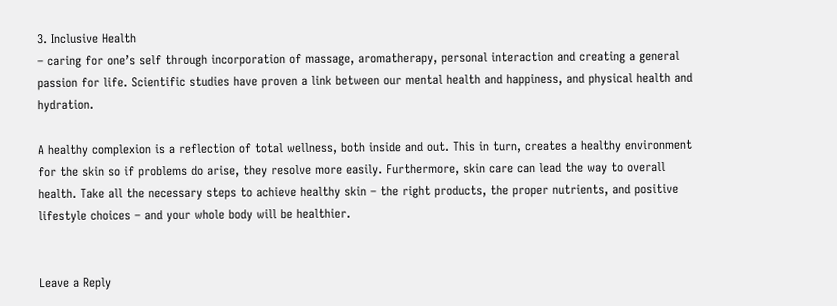3. Inclusive Health
– caring for one’s self through incorporation of massage, aromatherapy, personal interaction and creating a general passion for life. Scientific studies have proven a link between our mental health and happiness, and physical health and hydration.

A healthy complexion is a reflection of total wellness, both inside and out. This in turn, creates a healthy environment for the skin so if problems do arise, they resolve more easily. Furthermore, skin care can lead the way to overall health. Take all the necessary steps to achieve healthy skin – the right products, the proper nutrients, and positive lifestyle choices – and your whole body will be healthier.


Leave a Reply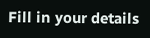Fill in your details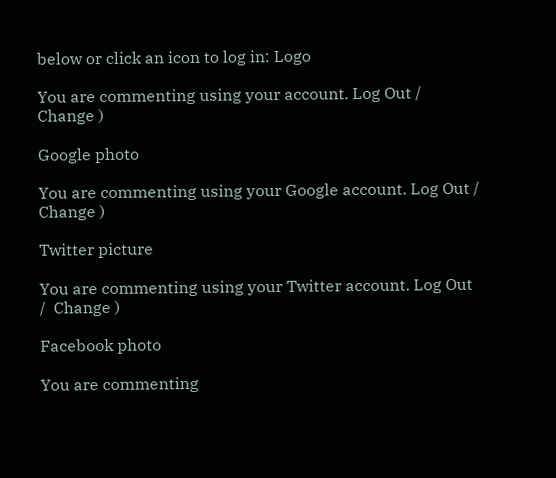below or click an icon to log in: Logo

You are commenting using your account. Log Out /  Change )

Google photo

You are commenting using your Google account. Log Out /  Change )

Twitter picture

You are commenting using your Twitter account. Log Out /  Change )

Facebook photo

You are commenting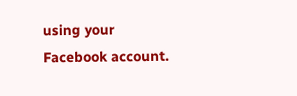using your Facebook account.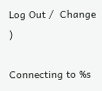Log Out /  Change )

Connecting to %s